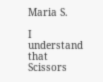Maria S.

I understand that Scissors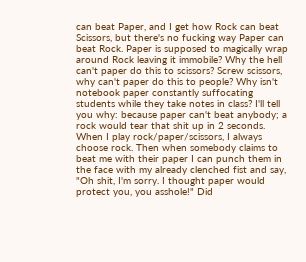can beat Paper, and I get how Rock can beat Scissors, but there's no fucking way Paper can beat Rock. Paper is supposed to magically wrap around Rock leaving it immobile? Why the hell can't paper do this to scissors? Screw scissors, why can't paper do this to people? Why isn't notebook paper constantly suffocating students while they take notes in class? I'll tell you why: because paper can't beat anybody; a rock would tear that shit up in 2 seconds. When I play rock/paper/scissors, I always choose rock. Then when somebody claims to beat me with their paper I can punch them in the face with my already clenched fist and say, "Oh shit, I'm sorry. I thought paper would protect you, you asshole!" Did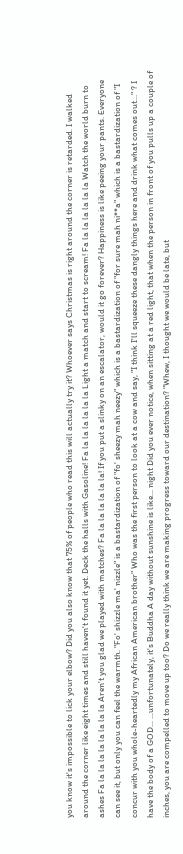you know it's impossible to lick your elbow? Did you also know that 75% of people who read this will actually try it? Whoever says Christmas is right around the corner is retarded. I walked around the corner like eight times and still haven't found it yet. Deck the halls with Gasoline! Fa la la la la la la Light a match and start to scream! Fa la la la la la la Watch the world burn to ashes Fa la la la la la la la la Aren't you glad we played with matches? Fa la la la la la la! If you put a slinky on an escalator, would it go forever? Happiness is like peeing your pants. Everyone can see it, but only you can feel the warmth. "Fo' shizzle ma' nizzle" is a bastardization of "fo' sheezy mah neezy" which is a bastardization of "for sure mah ni**a" which is a bastardization of "I concur with you whole-heartedly my African American brother" Who was the first person to look at a cow and say, "I think I'll squeeze these dangly things here and drink what comes out..." ? I have the body of a GOD... ...unfortunately, it's Buddha A day without sunshine is like... night Did you ever notice, when sitting at a red light, that when the person in front of you pulls up a couple of inches, you are compelled to move up too? Do we really think we are making progress toward our destination? "Whew, I thought we would be late, but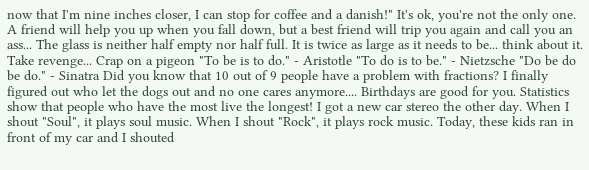now that I'm nine inches closer, I can stop for coffee and a danish!" It's ok, you're not the only one. A friend will help you up when you fall down, but a best friend will trip you again and call you an ass... The glass is neither half empty nor half full. It is twice as large as it needs to be... think about it. Take revenge... Crap on a pigeon "To be is to do." - Aristotle "To do is to be." - Nietzsche "Do be do be do." - Sinatra Did you know that 10 out of 9 people have a problem with fractions? I finally figured out who let the dogs out and no one cares anymore.... Birthdays are good for you. Statistics show that people who have the most live the longest! I got a new car stereo the other day. When I shout "Soul", it plays soul music. When I shout "Rock", it plays rock music. Today, these kids ran in front of my car and I shouted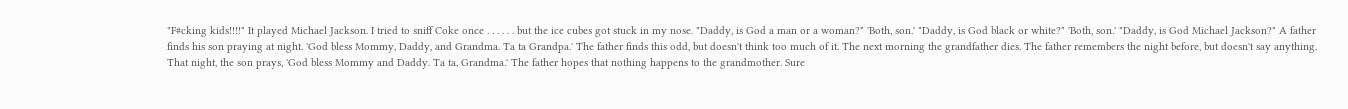"F#cking kids!!!!" It played Michael Jackson. I tried to sniff Coke once . . . . . . but the ice cubes got stuck in my nose. "Daddy, is God a man or a woman?" 'Both, son.' "Daddy, is God black or white?" 'Both, son.' "Daddy, is God Michael Jackson?" A father finds his son praying at night. 'God bless Mommy, Daddy, and Grandma. Ta ta Grandpa.' The father finds this odd, but doesn't think too much of it. The next morning the grandfather dies. The father remembers the night before, but doesn't say anything. That night, the son prays, 'God bless Mommy and Daddy. Ta ta, Grandma.' The father hopes that nothing happens to the grandmother. Sure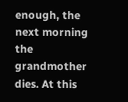enough, the next morning the grandmother dies. At this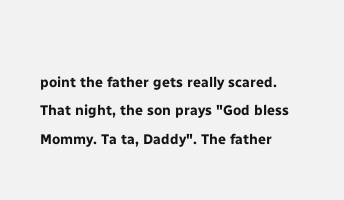point the father gets really scared. That night, the son prays "God bless Mommy. Ta ta, Daddy". The father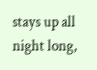stays up all night long,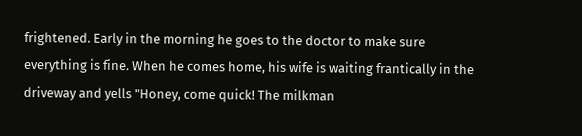frightened. Early in the morning he goes to the doctor to make sure everything is fine. When he comes home, his wife is waiting frantically in the driveway and yells "Honey, come quick! The milkman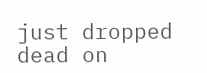just dropped dead on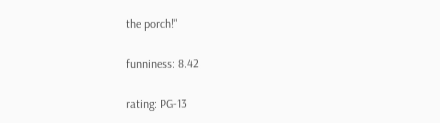the porch!"

funniness: 8.42

rating: PG-13